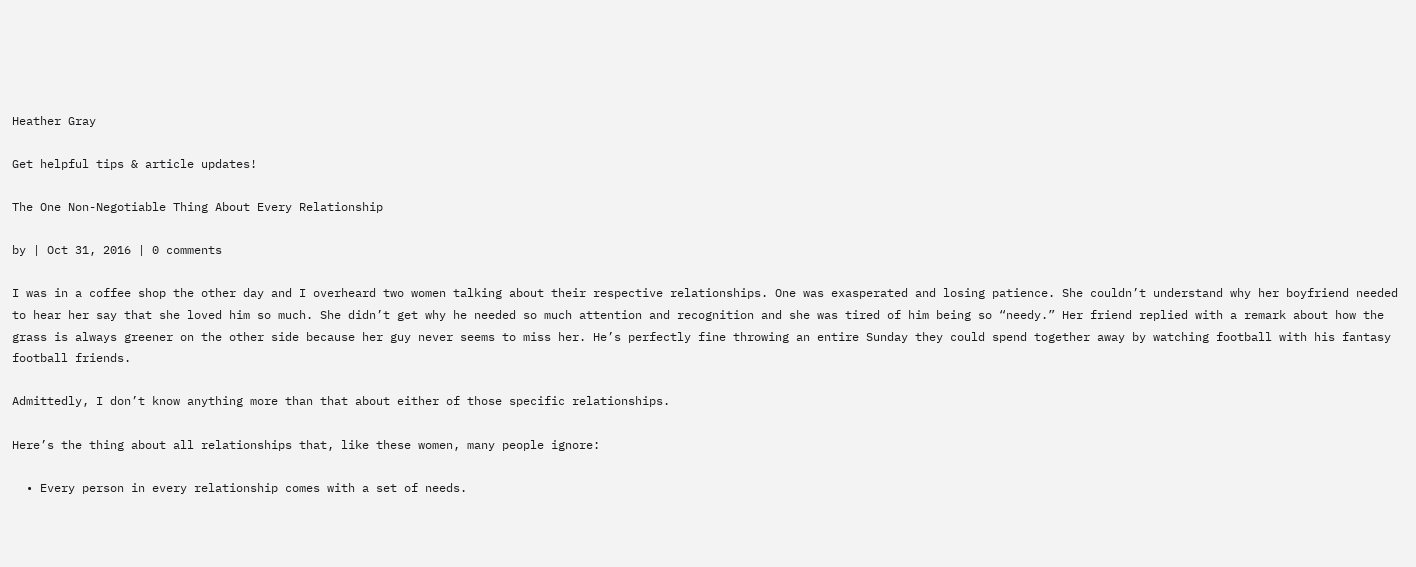Heather Gray

Get helpful tips & article updates!

The One Non-Negotiable Thing About Every Relationship

by | Oct 31, 2016 | 0 comments

I was in a coffee shop the other day and I overheard two women talking about their respective relationships. One was exasperated and losing patience. She couldn’t understand why her boyfriend needed to hear her say that she loved him so much. She didn’t get why he needed so much attention and recognition and she was tired of him being so “needy.” Her friend replied with a remark about how the grass is always greener on the other side because her guy never seems to miss her. He’s perfectly fine throwing an entire Sunday they could spend together away by watching football with his fantasy football friends.

Admittedly, I don’t know anything more than that about either of those specific relationships.

Here’s the thing about all relationships that, like these women, many people ignore:

  • Every person in every relationship comes with a set of needs.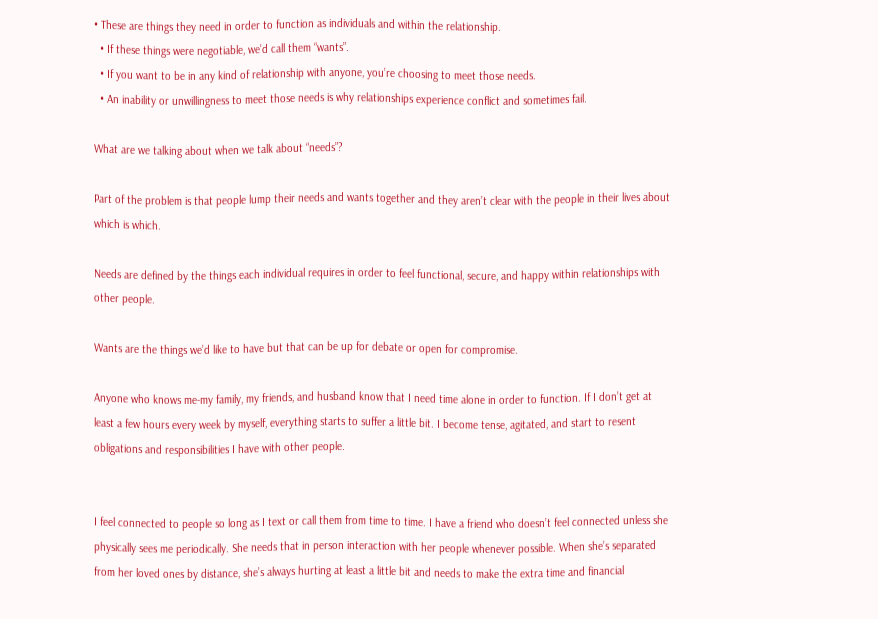• These are things they need in order to function as individuals and within the relationship.
  • If these things were negotiable, we’d call them “wants”.
  • If you want to be in any kind of relationship with anyone, you’re choosing to meet those needs.
  • An inability or unwillingness to meet those needs is why relationships experience conflict and sometimes fail.

What are we talking about when we talk about “needs”?

Part of the problem is that people lump their needs and wants together and they aren’t clear with the people in their lives about which is which.

Needs are defined by the things each individual requires in order to feel functional, secure, and happy within relationships with other people.

Wants are the things we’d like to have but that can be up for debate or open for compromise.

Anyone who knows me-my family, my friends, and husband know that I need time alone in order to function. If I don’t get at least a few hours every week by myself, everything starts to suffer a little bit. I become tense, agitated, and start to resent obligations and responsibilities I have with other people.


I feel connected to people so long as I text or call them from time to time. I have a friend who doesn’t feel connected unless she physically sees me periodically. She needs that in person interaction with her people whenever possible. When she’s separated from her loved ones by distance, she’s always hurting at least a little bit and needs to make the extra time and financial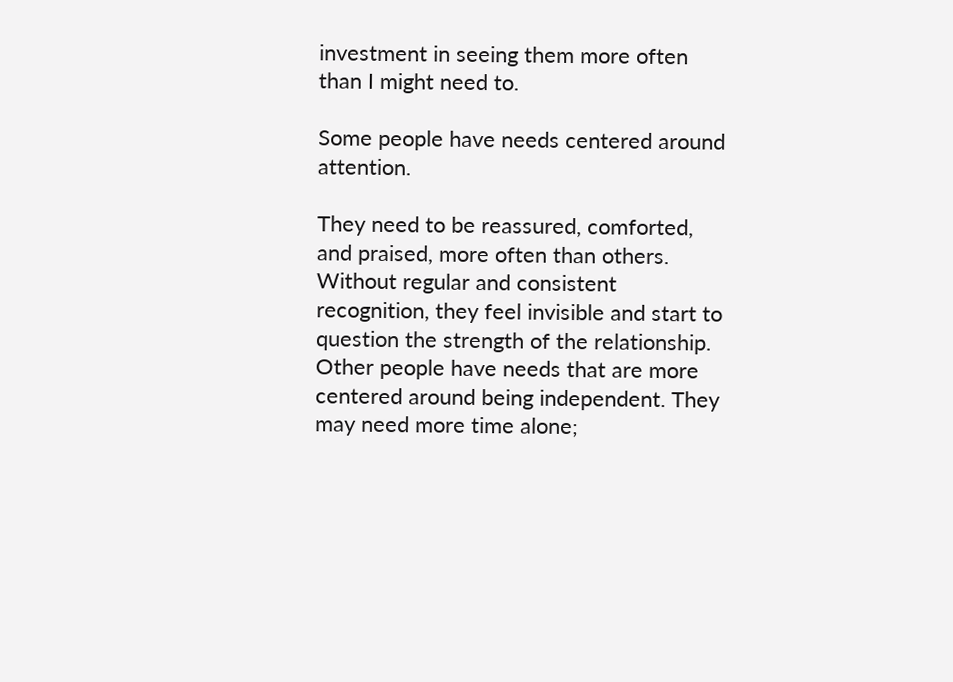investment in seeing them more often than I might need to.

Some people have needs centered around attention.

They need to be reassured, comforted, and praised, more often than others. Without regular and consistent recognition, they feel invisible and start to question the strength of the relationship. Other people have needs that are more centered around being independent. They may need more time alone;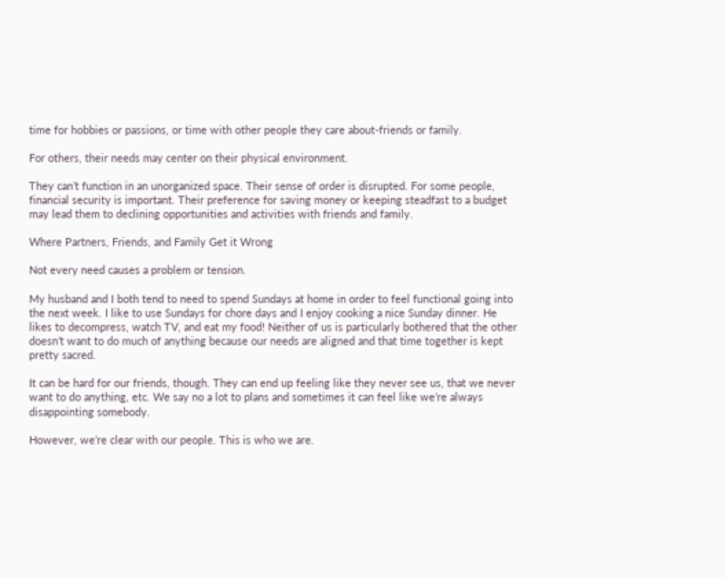time for hobbies or passions, or time with other people they care about-friends or family.

For others, their needs may center on their physical environment.

They can’t function in an unorganized space. Their sense of order is disrupted. For some people, financial security is important. Their preference for saving money or keeping steadfast to a budget may lead them to declining opportunities and activities with friends and family.

Where Partners, Friends, and Family Get it Wrong

Not every need causes a problem or tension.

My husband and I both tend to need to spend Sundays at home in order to feel functional going into the next week. I like to use Sundays for chore days and I enjoy cooking a nice Sunday dinner. He likes to decompress, watch TV, and eat my food! Neither of us is particularly bothered that the other doesn’t want to do much of anything because our needs are aligned and that time together is kept pretty sacred.

It can be hard for our friends, though. They can end up feeling like they never see us, that we never want to do anything, etc. We say no a lot to plans and sometimes it can feel like we’re always disappointing somebody.

However, we’re clear with our people. This is who we are.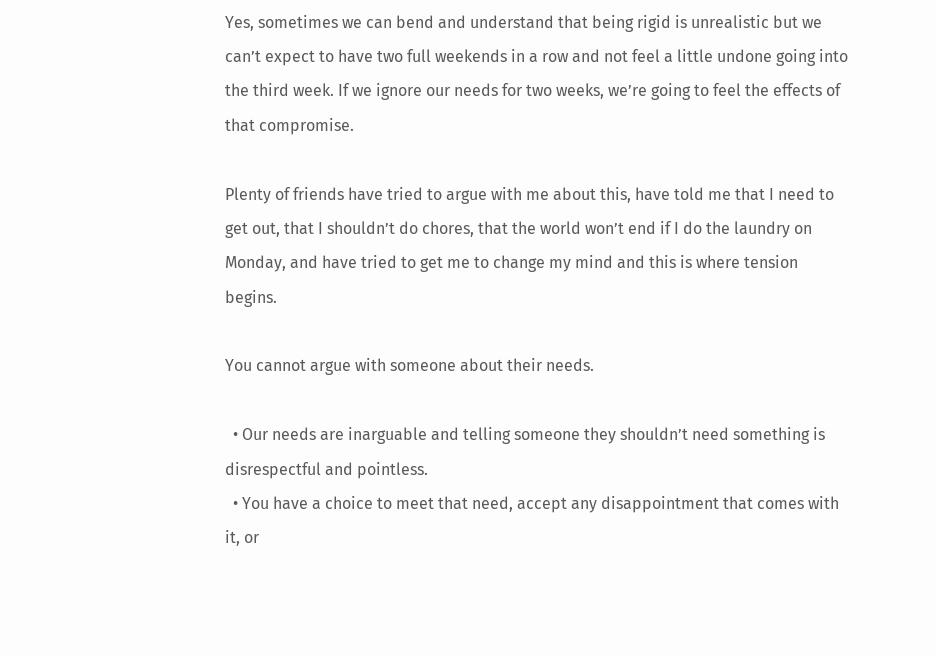Yes, sometimes we can bend and understand that being rigid is unrealistic but we can’t expect to have two full weekends in a row and not feel a little undone going into the third week. If we ignore our needs for two weeks, we’re going to feel the effects of that compromise.

Plenty of friends have tried to argue with me about this, have told me that I need to get out, that I shouldn’t do chores, that the world won’t end if I do the laundry on Monday, and have tried to get me to change my mind and this is where tension begins.

You cannot argue with someone about their needs.

  • Our needs are inarguable and telling someone they shouldn’t need something is disrespectful and pointless.
  • You have a choice to meet that need, accept any disappointment that comes with it, or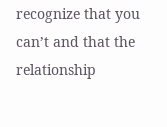recognize that you can’t and that the relationship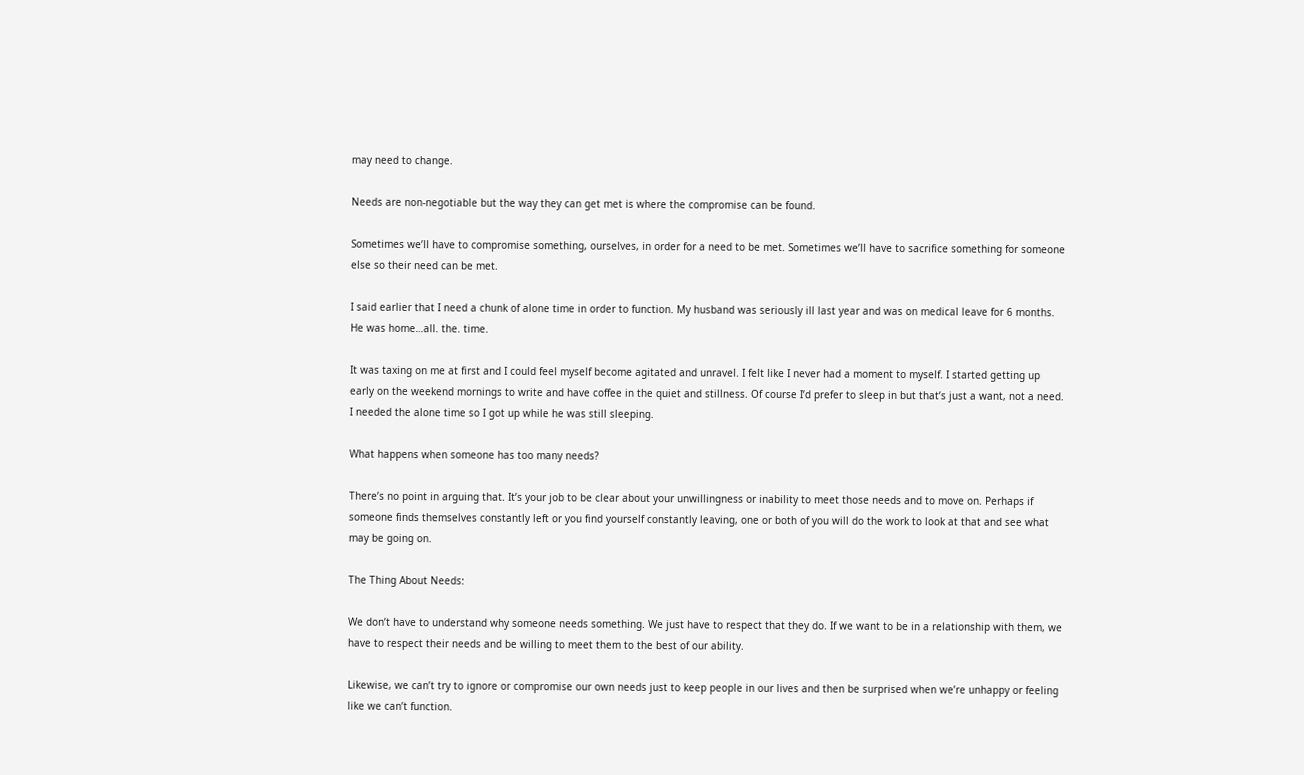may need to change.

Needs are non-negotiable but the way they can get met is where the compromise can be found.

Sometimes we’ll have to compromise something, ourselves, in order for a need to be met. Sometimes we’ll have to sacrifice something for someone else so their need can be met.

I said earlier that I need a chunk of alone time in order to function. My husband was seriously ill last year and was on medical leave for 6 months.  He was home…all. the. time.

It was taxing on me at first and I could feel myself become agitated and unravel. I felt like I never had a moment to myself. I started getting up early on the weekend mornings to write and have coffee in the quiet and stillness. Of course I’d prefer to sleep in but that’s just a want, not a need. I needed the alone time so I got up while he was still sleeping.

What happens when someone has too many needs?

There’s no point in arguing that. It’s your job to be clear about your unwillingness or inability to meet those needs and to move on. Perhaps if someone finds themselves constantly left or you find yourself constantly leaving, one or both of you will do the work to look at that and see what may be going on.

The Thing About Needs:

We don’t have to understand why someone needs something. We just have to respect that they do. If we want to be in a relationship with them, we have to respect their needs and be willing to meet them to the best of our ability.

Likewise, we can’t try to ignore or compromise our own needs just to keep people in our lives and then be surprised when we’re unhappy or feeling like we can’t function.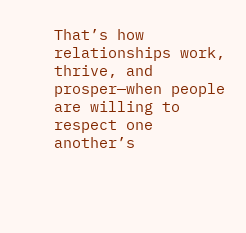That’s how relationships work, thrive, and prosper—when people are willing to respect one another’s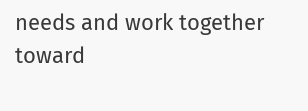needs and work together toward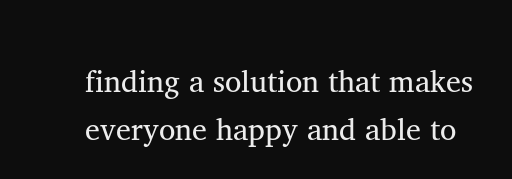finding a solution that makes everyone happy and able to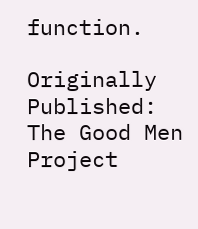function.

Originally Published: The Good Men Project